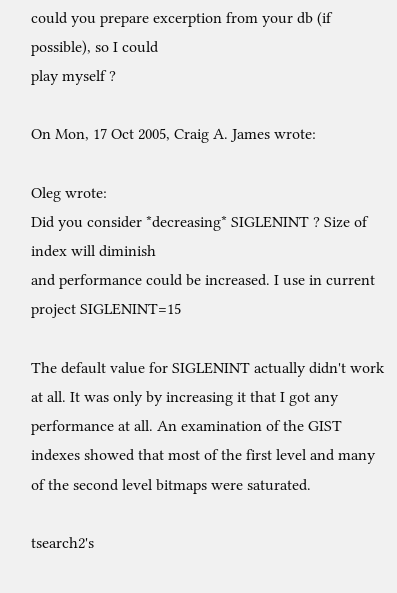could you prepare excerption from your db (if possible), so I could
play myself ?

On Mon, 17 Oct 2005, Craig A. James wrote:

Oleg wrote:
Did you consider *decreasing* SIGLENINT ? Size of index will diminish
and performance could be increased. I use in current project SIGLENINT=15

The default value for SIGLENINT actually didn't work at all. It was only by increasing it that I got any performance at all. An examination of the GIST indexes showed that most of the first level and many of the second level bitmaps were saturated.

tsearch2's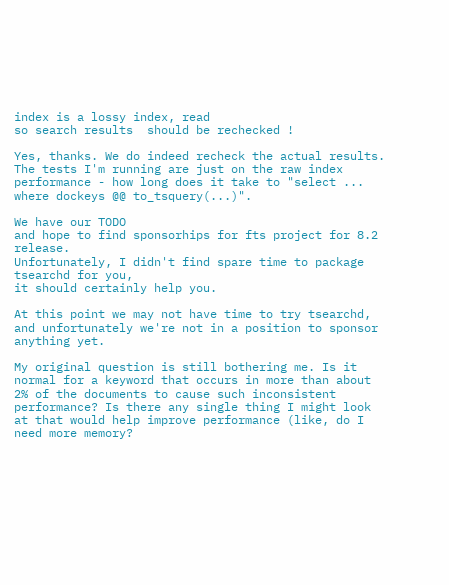index is a lossy index, read
so search results  should be rechecked !

Yes, thanks. We do indeed recheck the actual results. The tests I'm running are just on the raw index performance - how long does it take to "select ... where dockeys @@ to_tsquery(...)".

We have our TODO
and hope to find sponsorhips for fts project for 8.2 release.
Unfortunately, I didn't find spare time to package tsearchd for you,
it should certainly help you.

At this point we may not have time to try tsearchd, and unfortunately we're not in a position to sponsor anything yet.

My original question is still bothering me. Is it normal for a keyword that occurs in more than about 2% of the documents to cause such inconsistent performance? Is there any single thing I might look at that would help improve performance (like, do I need more memory?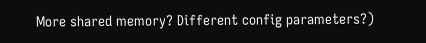More shared memory? Different config parameters?)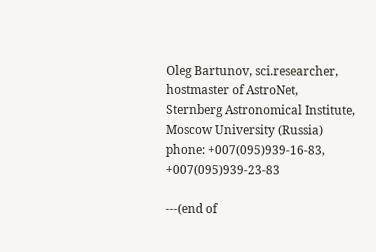Oleg Bartunov, sci.researcher, hostmaster of AstroNet,
Sternberg Astronomical Institute, Moscow University (Russia)
phone: +007(095)939-16-83, +007(095)939-23-83

---(end of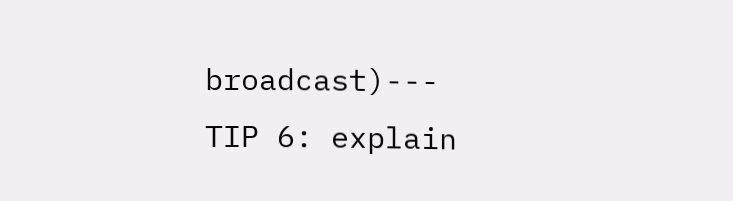broadcast)---
TIP 6: explain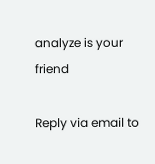analyze is your friend

Reply via email to